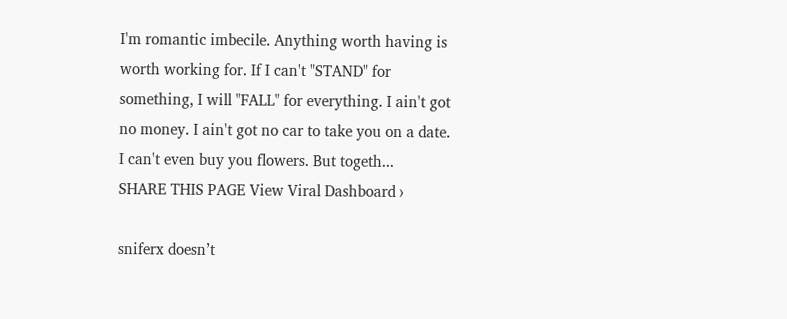I'm romantic imbecile. Anything worth having is worth working for. If I can't "STAND" for something, I will "FALL" for everything. I ain't got no money. I ain't got no car to take you on a date. I can't even buy you flowers. But togeth...
SHARE THIS PAGE View Viral Dashboard ›

sniferx doesn’t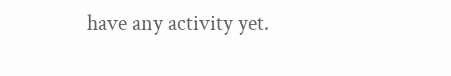have any activity yet.